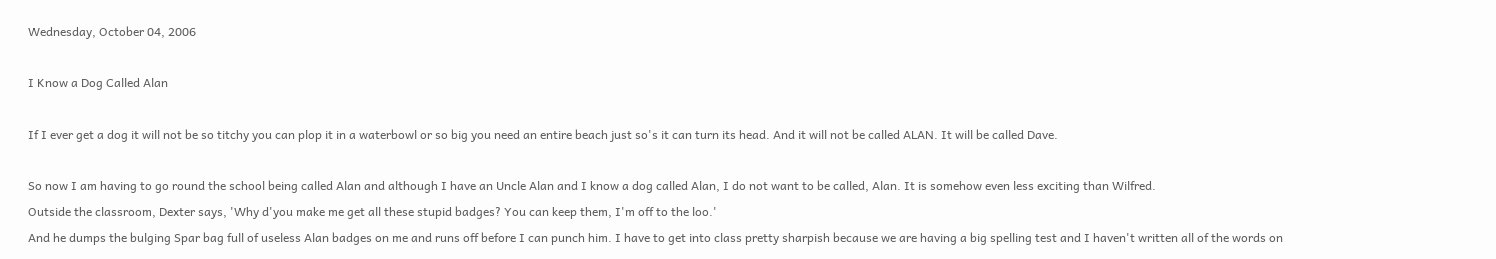Wednesday, October 04, 2006

I Know a Dog Called Alan

If I ever get a dog it will not be so titchy you can plop it in a waterbowl or so big you need an entire beach just so's it can turn its head. And it will not be called ALAN. It will be called Dave.

So now I am having to go round the school being called Alan and although I have an Uncle Alan and I know a dog called Alan, I do not want to be called, Alan. It is somehow even less exciting than Wilfred.
Outside the classroom, Dexter says, 'Why d'you make me get all these stupid badges? You can keep them, I'm off to the loo.'
And he dumps the bulging Spar bag full of useless Alan badges on me and runs off before I can punch him. I have to get into class pretty sharpish because we are having a big spelling test and I haven't written all of the words on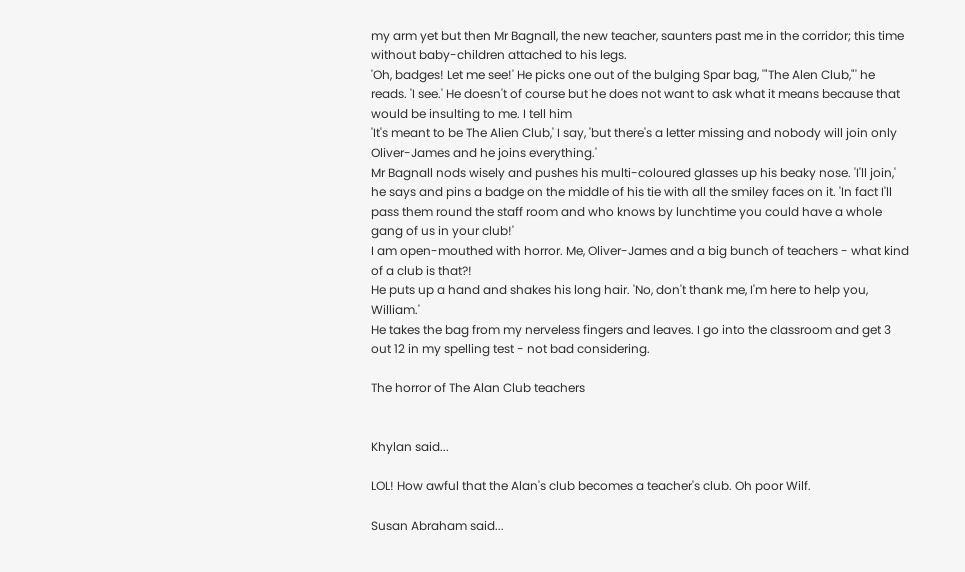my arm yet but then Mr Bagnall, the new teacher, saunters past me in the corridor; this time without baby-children attached to his legs.
'Oh, badges! Let me see!' He picks one out of the bulging Spar bag, '"The Alen Club,"' he reads. 'I see.' He doesn't of course but he does not want to ask what it means because that would be insulting to me. I tell him
'It's meant to be The Alien Club,' I say, 'but there's a letter missing and nobody will join only Oliver-James and he joins everything.'
Mr Bagnall nods wisely and pushes his multi-coloured glasses up his beaky nose. 'I'll join,' he says and pins a badge on the middle of his tie with all the smiley faces on it. 'In fact I'll pass them round the staff room and who knows by lunchtime you could have a whole gang of us in your club!'
I am open-mouthed with horror. Me, Oliver-James and a big bunch of teachers - what kind of a club is that?!
He puts up a hand and shakes his long hair. 'No, don't thank me, I'm here to help you, William.'
He takes the bag from my nerveless fingers and leaves. I go into the classroom and get 3 out 12 in my spelling test - not bad considering.

The horror of The Alan Club teachers


Khylan said...

LOL! How awful that the Alan's club becomes a teacher's club. Oh poor Wilf.

Susan Abraham said...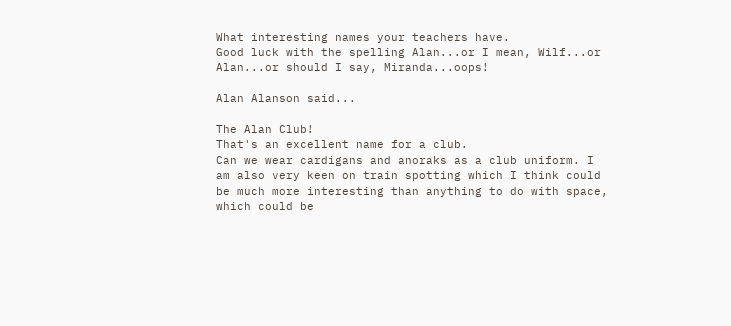What interesting names your teachers have.
Good luck with the spelling Alan...or I mean, Wilf...or Alan...or should I say, Miranda...oops!

Alan Alanson said...

The Alan Club!
That's an excellent name for a club.
Can we wear cardigans and anoraks as a club uniform. I am also very keen on train spotting which I think could be much more interesting than anything to do with space, which could be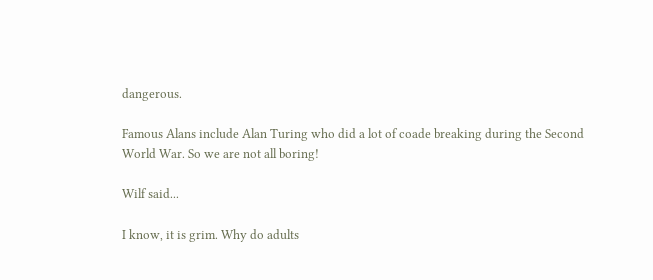dangerous.

Famous Alans include Alan Turing who did a lot of coade breaking during the Second World War. So we are not all boring!

Wilf said...

I know, it is grim. Why do adults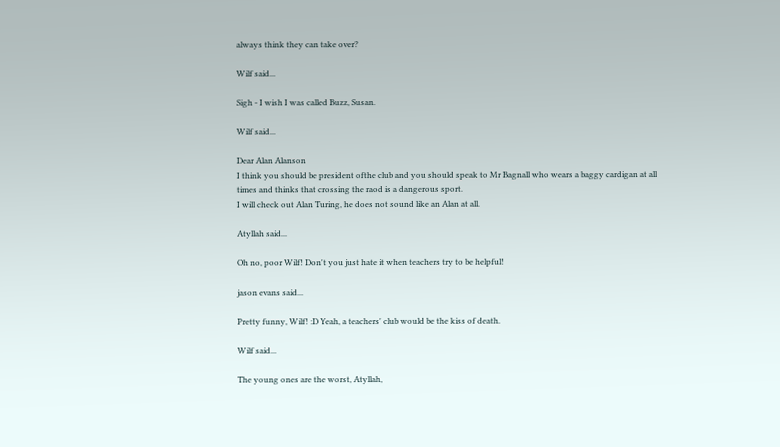always think they can take over?

Wilf said...

Sigh - I wish I was called Buzz, Susan.

Wilf said...

Dear Alan Alanson
I think you should be president ofthe club and you should speak to Mr Bagnall who wears a baggy cardigan at all times and thinks that crossing the raod is a dangerous sport.
I will check out Alan Turing, he does not sound like an Alan at all.

Atyllah said...

Oh no, poor Wilf! Don't you just hate it when teachers try to be helpful!

jason evans said...

Pretty funny, Wilf! :D Yeah, a teachers' club would be the kiss of death.

Wilf said...

The young ones are the worst, Atyllah,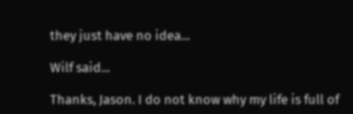they just have no idea...

Wilf said...

Thanks, Jason. I do not know why my life is full of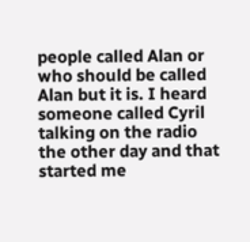people called Alan or who should be called Alan but it is. I heard someone called Cyril talking on the radio the other day and that started me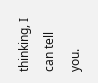thinking, I can tell you.